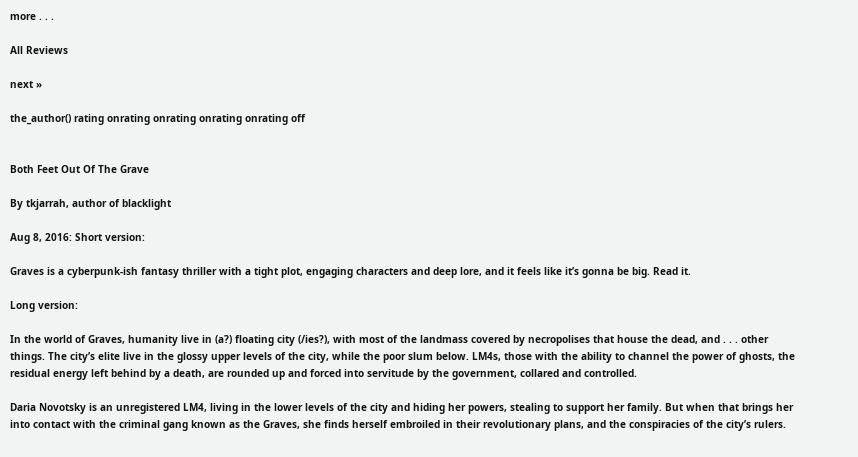more . . .

All Reviews

next »

the_author() rating onrating onrating onrating onrating off


Both Feet Out Of The Grave

By tkjarrah, author of blacklight

Aug 8, 2016: Short version:

Graves is a cyberpunk-ish fantasy thriller with a tight plot, engaging characters and deep lore, and it feels like it’s gonna be big. Read it.

Long version:

In the world of Graves, humanity live in (a?) floating city (/ies?), with most of the landmass covered by necropolises that house the dead, and . . . other things. The city’s elite live in the glossy upper levels of the city, while the poor slum below. LM4s, those with the ability to channel the power of ghosts, the residual energy left behind by a death, are rounded up and forced into servitude by the government, collared and controlled.

Daria Novotsky is an unregistered LM4, living in the lower levels of the city and hiding her powers, stealing to support her family. But when that brings her into contact with the criminal gang known as the Graves, she finds herself embroiled in their revolutionary plans, and the conspiracies of the city’s rulers.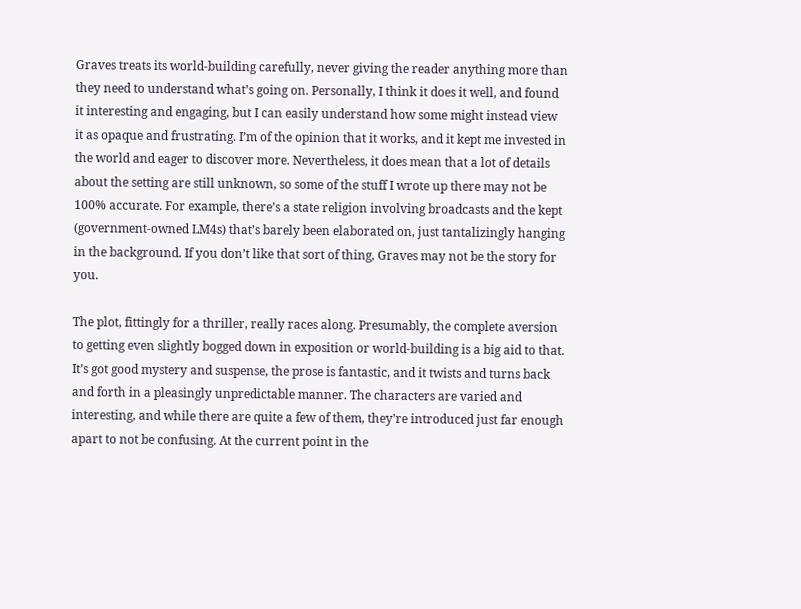Graves treats its world-building carefully, never giving the reader anything more than they need to understand what’s going on. Personally, I think it does it well, and found it interesting and engaging, but I can easily understand how some might instead view it as opaque and frustrating. I’m of the opinion that it works, and it kept me invested in the world and eager to discover more. Nevertheless, it does mean that a lot of details about the setting are still unknown, so some of the stuff I wrote up there may not be 100% accurate. For example, there’s a state religion involving broadcasts and the kept (government-owned LM4s) that’s barely been elaborated on, just tantalizingly hanging in the background. If you don’t like that sort of thing, Graves may not be the story for you.

The plot, fittingly for a thriller, really races along. Presumably, the complete aversion to getting even slightly bogged down in exposition or world-building is a big aid to that. It’s got good mystery and suspense, the prose is fantastic, and it twists and turns back and forth in a pleasingly unpredictable manner. The characters are varied and interesting, and while there are quite a few of them, they’re introduced just far enough apart to not be confusing. At the current point in the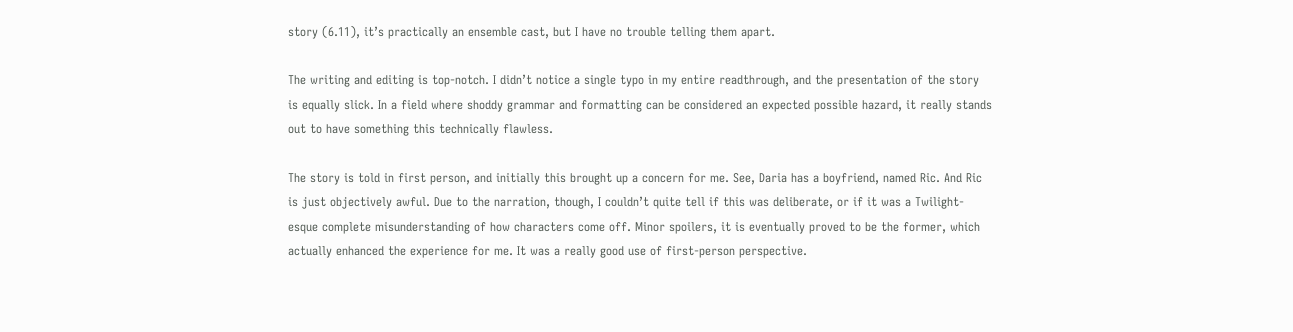story (6.11), it’s practically an ensemble cast, but I have no trouble telling them apart.

The writing and editing is top-notch. I didn’t notice a single typo in my entire readthrough, and the presentation of the story is equally slick. In a field where shoddy grammar and formatting can be considered an expected possible hazard, it really stands out to have something this technically flawless.

The story is told in first person, and initially this brought up a concern for me. See, Daria has a boyfriend, named Ric. And Ric is just objectively awful. Due to the narration, though, I couldn’t quite tell if this was deliberate, or if it was a Twilight-esque complete misunderstanding of how characters come off. Minor spoilers, it is eventually proved to be the former, which actually enhanced the experience for me. It was a really good use of first-person perspective.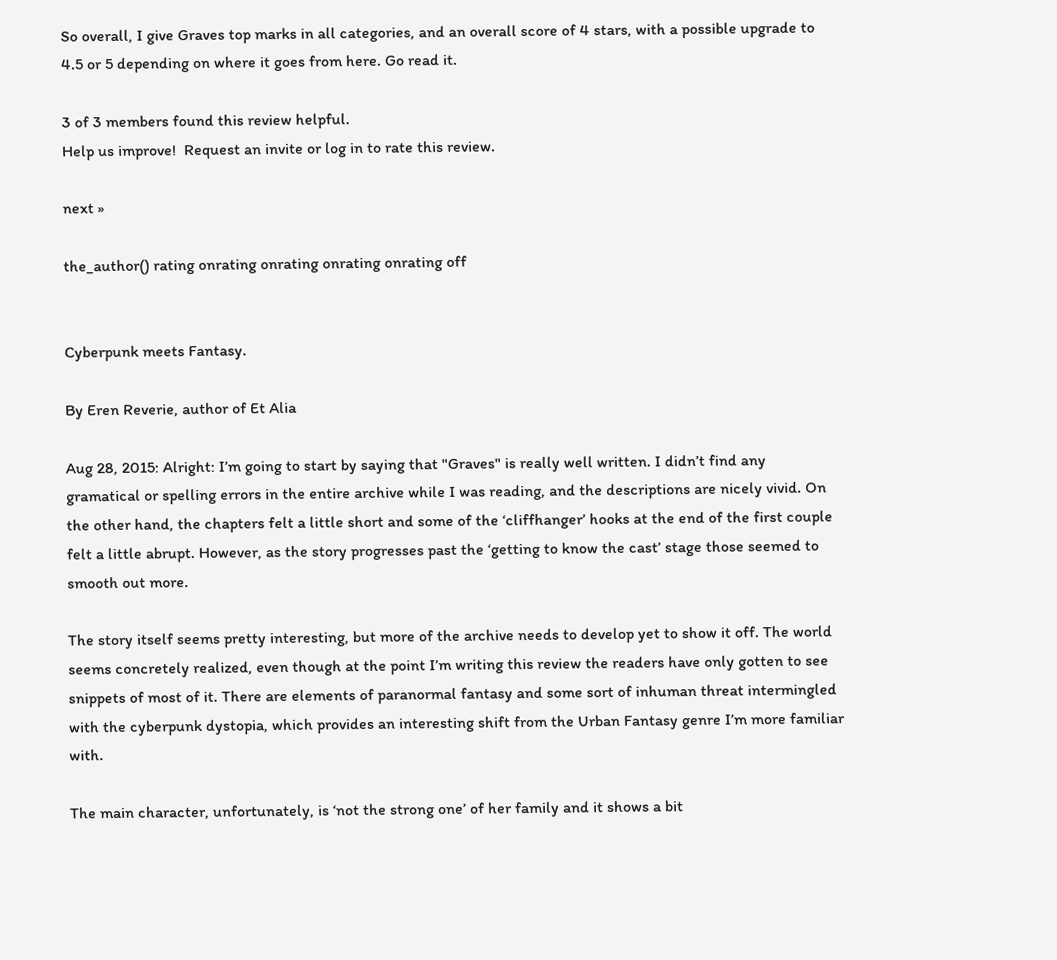So overall, I give Graves top marks in all categories, and an overall score of 4 stars, with a possible upgrade to 4.5 or 5 depending on where it goes from here. Go read it.

3 of 3 members found this review helpful.
Help us improve!  Request an invite or log in to rate this review.

next »

the_author() rating onrating onrating onrating onrating off


Cyberpunk meets Fantasy.

By Eren Reverie, author of Et Alia

Aug 28, 2015: Alright: I’m going to start by saying that "Graves" is really well written. I didn’t find any gramatical or spelling errors in the entire archive while I was reading, and the descriptions are nicely vivid. On the other hand, the chapters felt a little short and some of the ‘cliffhanger’ hooks at the end of the first couple felt a little abrupt. However, as the story progresses past the ‘getting to know the cast’ stage those seemed to smooth out more.

The story itself seems pretty interesting, but more of the archive needs to develop yet to show it off. The world seems concretely realized, even though at the point I’m writing this review the readers have only gotten to see snippets of most of it. There are elements of paranormal fantasy and some sort of inhuman threat intermingled with the cyberpunk dystopia, which provides an interesting shift from the Urban Fantasy genre I’m more familiar with.

The main character, unfortunately, is ‘not the strong one’ of her family and it shows a bit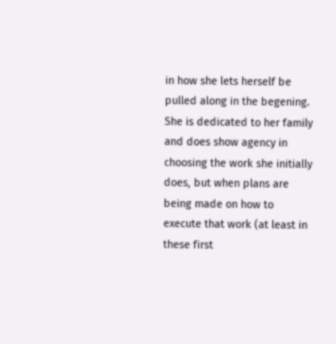in how she lets herself be pulled along in the begening. She is dedicated to her family and does show agency in choosing the work she initially does, but when plans are being made on how to execute that work (at least in these first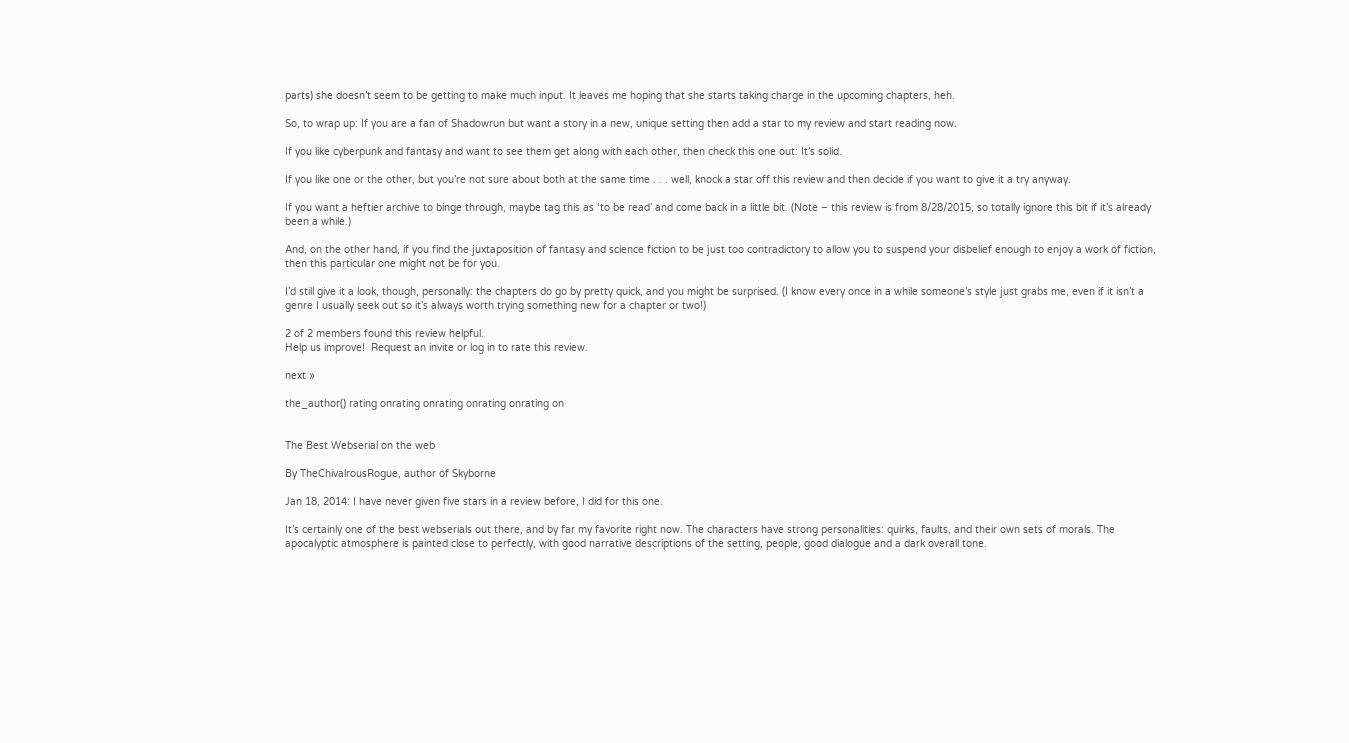parts) she doesn’t seem to be getting to make much input. It leaves me hoping that she starts taking charge in the upcoming chapters, heh.

So, to wrap up: If you are a fan of Shadowrun but want a story in a new, unique setting then add a star to my review and start reading now.

If you like cyberpunk and fantasy and want to see them get along with each other, then check this one out: It’s solid.

If you like one or the other, but you’re not sure about both at the same time . . . well, knock a star off this review and then decide if you want to give it a try anyway.

If you want a heftier archive to binge through, maybe tag this as ‘to be read’ and come back in a little bit. (Note – this review is from 8/28/2015, so totally ignore this bit if it’s already been a while.)

And, on the other hand, if you find the juxtaposition of fantasy and science fiction to be just too contradictory to allow you to suspend your disbelief enough to enjoy a work of fiction, then this particular one might not be for you.

I’d still give it a look, though, personally: the chapters do go by pretty quick, and you might be surprised. (I know every once in a while someone’s style just grabs me, even if it isn’t a genre I usually seek out so it’s always worth trying something new for a chapter or two!)

2 of 2 members found this review helpful.
Help us improve!  Request an invite or log in to rate this review.

next »

the_author() rating onrating onrating onrating onrating on


The Best Webserial on the web

By TheChivalrousRogue, author of Skyborne

Jan 18, 2014: I have never given five stars in a review before, I did for this one.

It’s certainly one of the best webserials out there, and by far my favorite right now. The characters have strong personalities: quirks, faults, and their own sets of morals. The apocalyptic atmosphere is painted close to perfectly, with good narrative descriptions of the setting, people, good dialogue and a dark overall tone.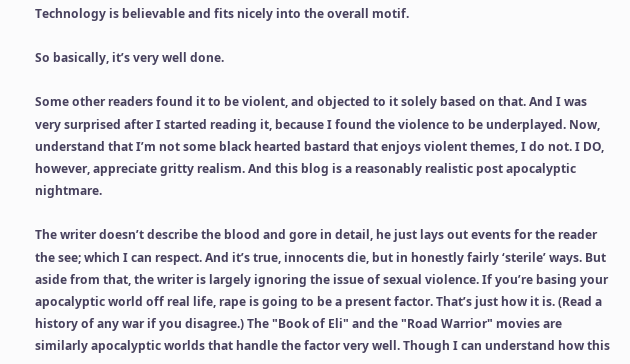Technology is believable and fits nicely into the overall motif.

So basically, it’s very well done.

Some other readers found it to be violent, and objected to it solely based on that. And I was very surprised after I started reading it, because I found the violence to be underplayed. Now, understand that I’m not some black hearted bastard that enjoys violent themes, I do not. I DO, however, appreciate gritty realism. And this blog is a reasonably realistic post apocalyptic nightmare.

The writer doesn’t describe the blood and gore in detail, he just lays out events for the reader the see; which I can respect. And it’s true, innocents die, but in honestly fairly ‘sterile’ ways. But aside from that, the writer is largely ignoring the issue of sexual violence. If you’re basing your apocalyptic world off real life, rape is going to be a present factor. That’s just how it is. (Read a history of any war if you disagree.) The "Book of Eli" and the "Road Warrior" movies are similarly apocalyptic worlds that handle the factor very well. Though I can understand how this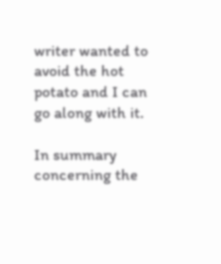writer wanted to avoid the hot potato and I can go along with it.

In summary concerning the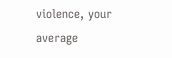violence, your average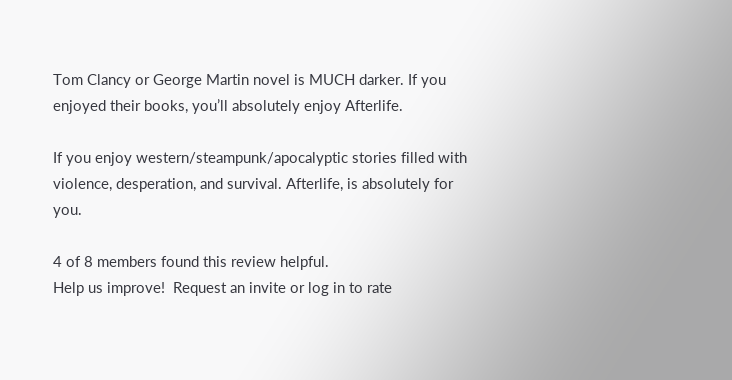Tom Clancy or George Martin novel is MUCH darker. If you enjoyed their books, you’ll absolutely enjoy Afterlife.

If you enjoy western/steampunk/apocalyptic stories filled with violence, desperation, and survival. Afterlife, is absolutely for you.

4 of 8 members found this review helpful.
Help us improve!  Request an invite or log in to rate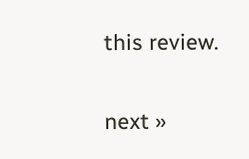this review.

next »